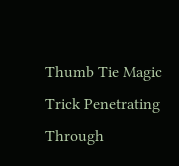Thumb Tie Magic Trick Penetrating Through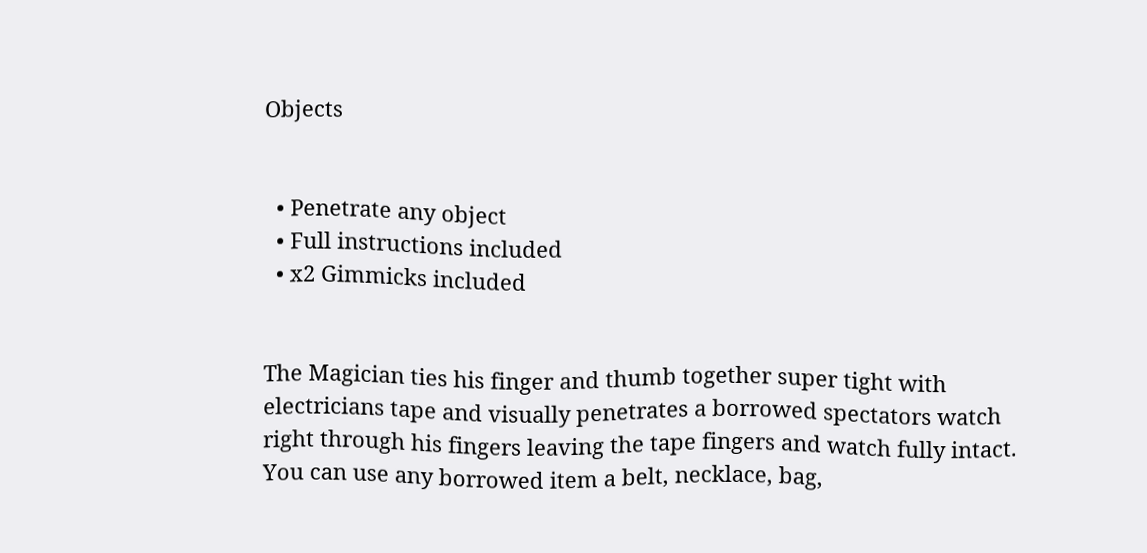Objects


  • Penetrate any object
  • Full instructions included
  • x2 Gimmicks included


The Magician ties his finger and thumb together super tight with electricians tape and visually penetrates a borrowed spectators watch right through his fingers leaving the tape fingers and watch fully intact.
You can use any borrowed item a belt, necklace, bag,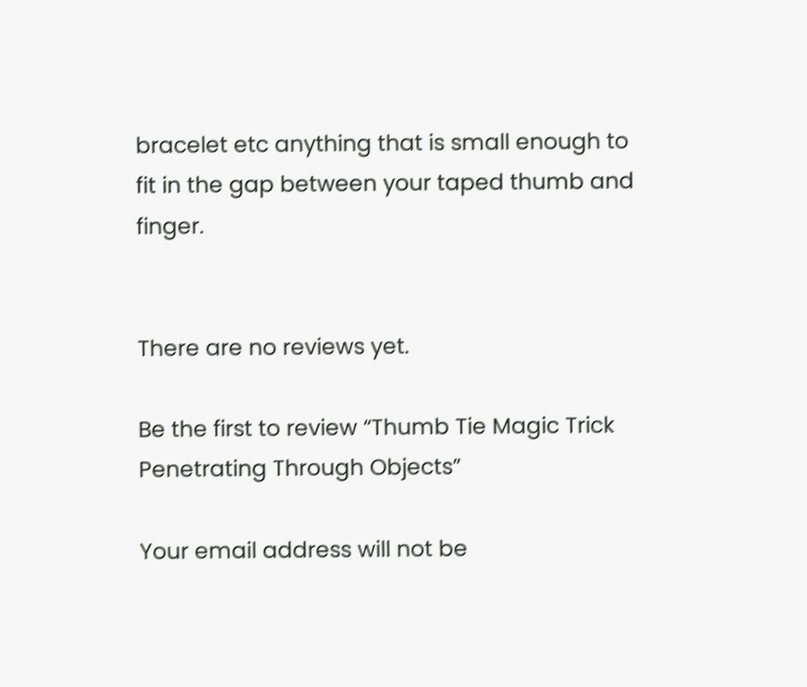bracelet etc anything that is small enough to fit in the gap between your taped thumb and finger.


There are no reviews yet.

Be the first to review “Thumb Tie Magic Trick Penetrating Through Objects”

Your email address will not be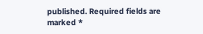published. Required fields are marked *